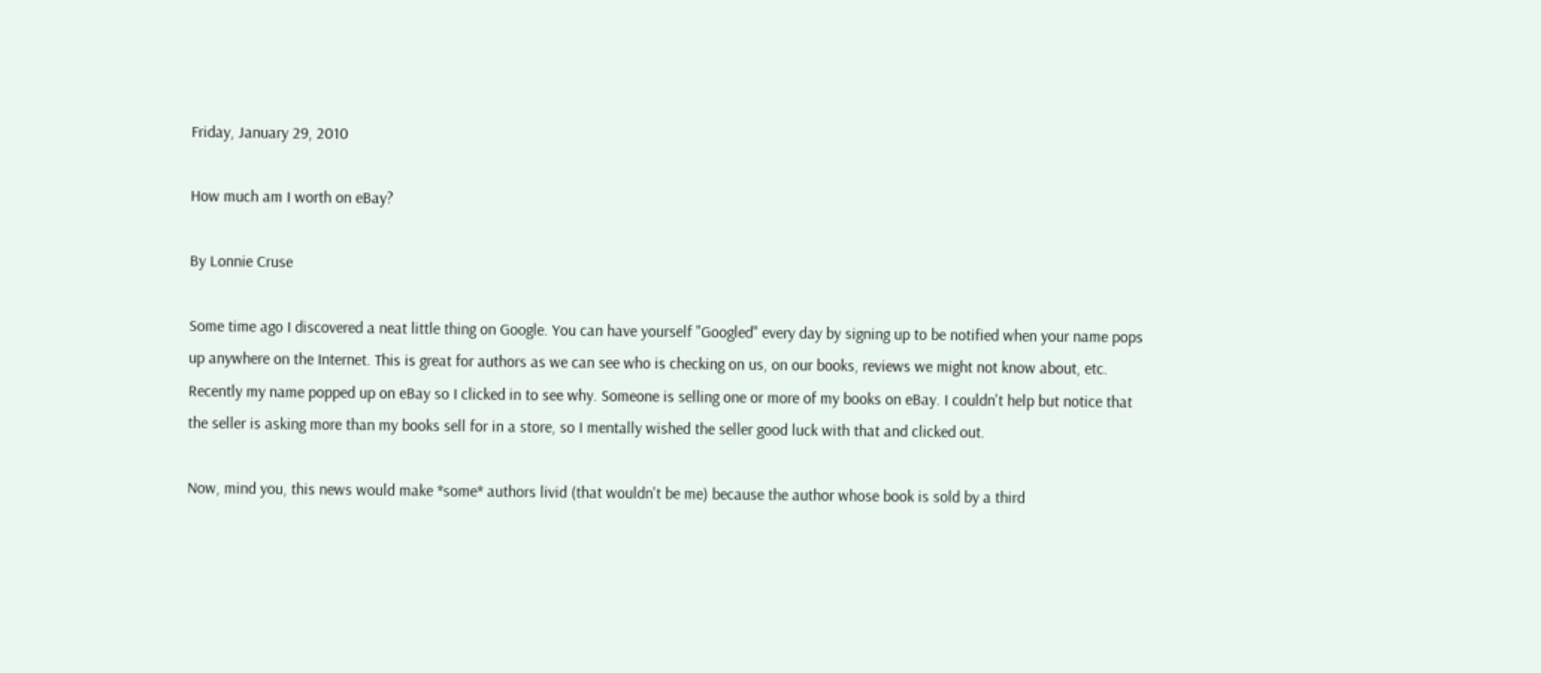Friday, January 29, 2010

How much am I worth on eBay?

By Lonnie Cruse

Some time ago I discovered a neat little thing on Google. You can have yourself "Googled" every day by signing up to be notified when your name pops up anywhere on the Internet. This is great for authors as we can see who is checking on us, on our books, reviews we might not know about, etc. Recently my name popped up on eBay so I clicked in to see why. Someone is selling one or more of my books on eBay. I couldn't help but notice that the seller is asking more than my books sell for in a store, so I mentally wished the seller good luck with that and clicked out.

Now, mind you, this news would make *some* authors livid (that wouldn't be me) because the author whose book is sold by a third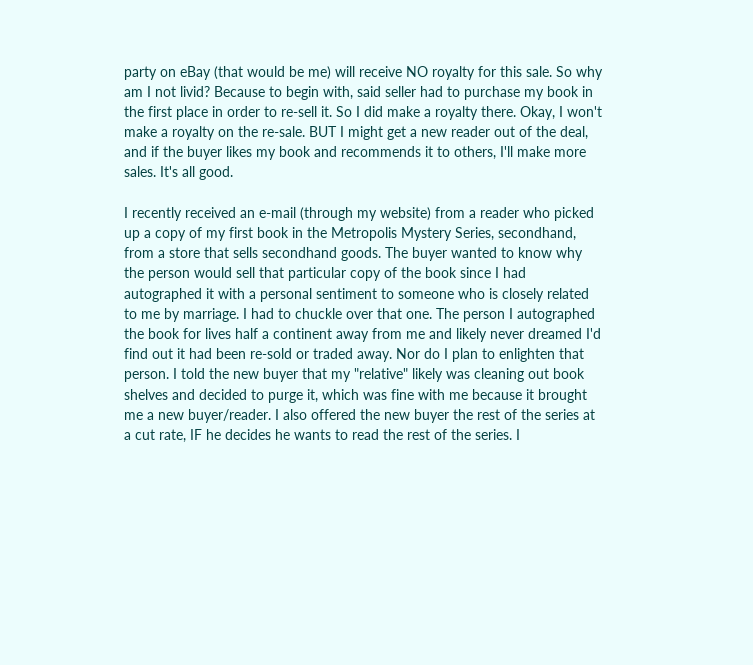party on eBay (that would be me) will receive NO royalty for this sale. So why am I not livid? Because to begin with, said seller had to purchase my book in the first place in order to re-sell it. So I did make a royalty there. Okay, I won't make a royalty on the re-sale. BUT I might get a new reader out of the deal, and if the buyer likes my book and recommends it to others, I'll make more sales. It's all good.

I recently received an e-mail (through my website) from a reader who picked up a copy of my first book in the Metropolis Mystery Series, secondhand, from a store that sells secondhand goods. The buyer wanted to know why the person would sell that particular copy of the book since I had autographed it with a personal sentiment to someone who is closely related to me by marriage. I had to chuckle over that one. The person I autographed the book for lives half a continent away from me and likely never dreamed I'd find out it had been re-sold or traded away. Nor do I plan to enlighten that person. I told the new buyer that my "relative" likely was cleaning out book shelves and decided to purge it, which was fine with me because it brought me a new buyer/reader. I also offered the new buyer the rest of the series at a cut rate, IF he decides he wants to read the rest of the series. I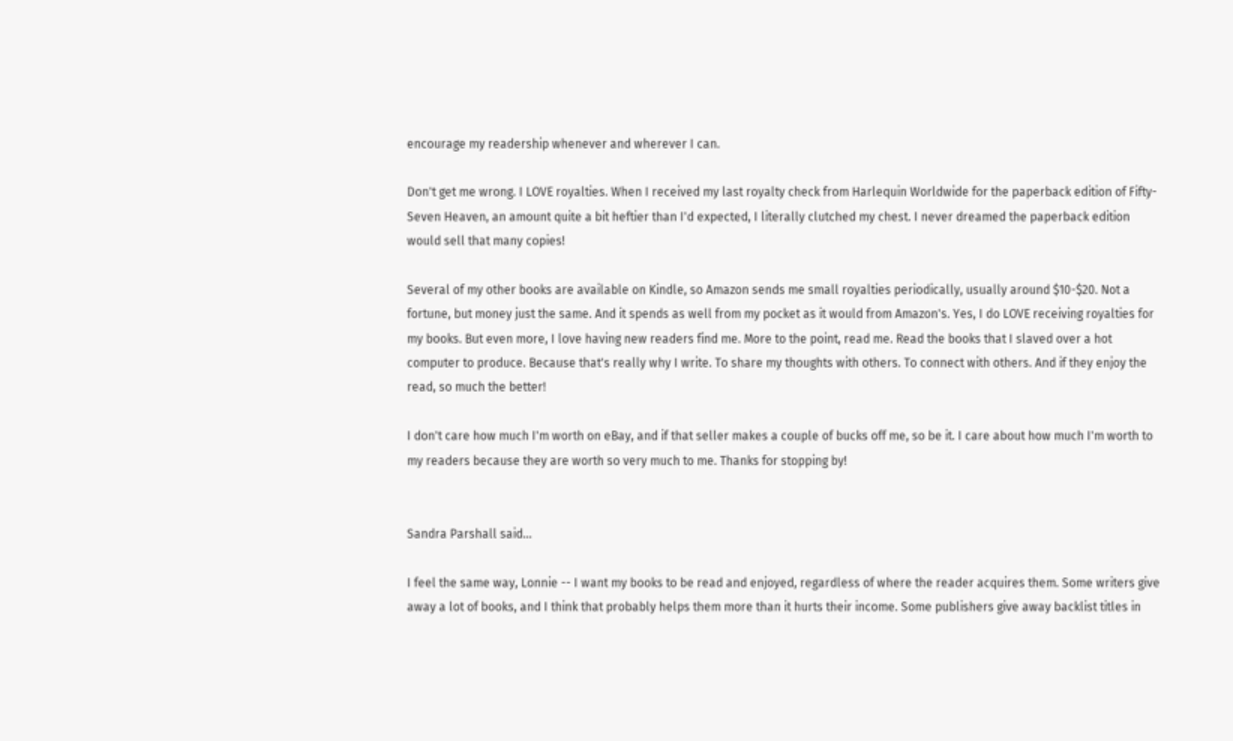encourage my readership whenever and wherever I can.

Don't get me wrong. I LOVE royalties. When I received my last royalty check from Harlequin Worldwide for the paperback edition of Fifty-Seven Heaven, an amount quite a bit heftier than I'd expected, I literally clutched my chest. I never dreamed the paperback edition would sell that many copies!

Several of my other books are available on Kindle, so Amazon sends me small royalties periodically, usually around $10-$20. Not a fortune, but money just the same. And it spends as well from my pocket as it would from Amazon's. Yes, I do LOVE receiving royalties for my books. But even more, I love having new readers find me. More to the point, read me. Read the books that I slaved over a hot computer to produce. Because that's really why I write. To share my thoughts with others. To connect with others. And if they enjoy the read, so much the better!

I don't care how much I'm worth on eBay, and if that seller makes a couple of bucks off me, so be it. I care about how much I'm worth to my readers because they are worth so very much to me. Thanks for stopping by!


Sandra Parshall said...

I feel the same way, Lonnie -- I want my books to be read and enjoyed, regardless of where the reader acquires them. Some writers give away a lot of books, and I think that probably helps them more than it hurts their income. Some publishers give away backlist titles in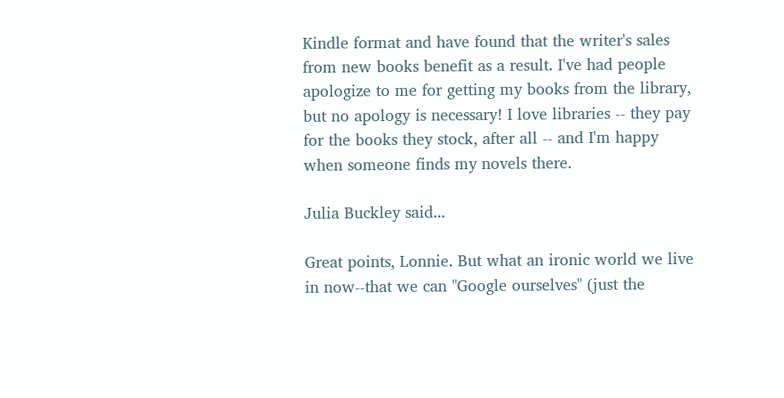Kindle format and have found that the writer's sales from new books benefit as a result. I've had people apologize to me for getting my books from the library, but no apology is necessary! I love libraries -- they pay for the books they stock, after all -- and I'm happy when someone finds my novels there.

Julia Buckley said...

Great points, Lonnie. But what an ironic world we live in now--that we can "Google ourselves" (just the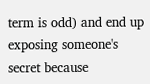term is odd) and end up exposing someone's secret because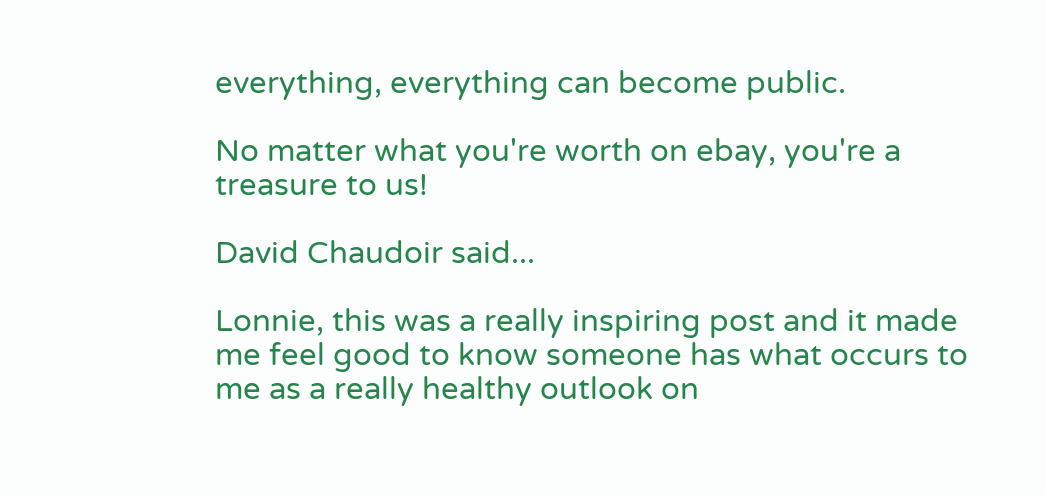everything, everything can become public.

No matter what you're worth on ebay, you're a treasure to us!

David Chaudoir said...

Lonnie, this was a really inspiring post and it made me feel good to know someone has what occurs to me as a really healthy outlook on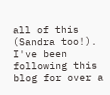all of this (Sandra too!). I've been following this blog for over a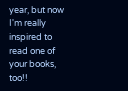year, but now I'm really inspired to read one of your books, too!!